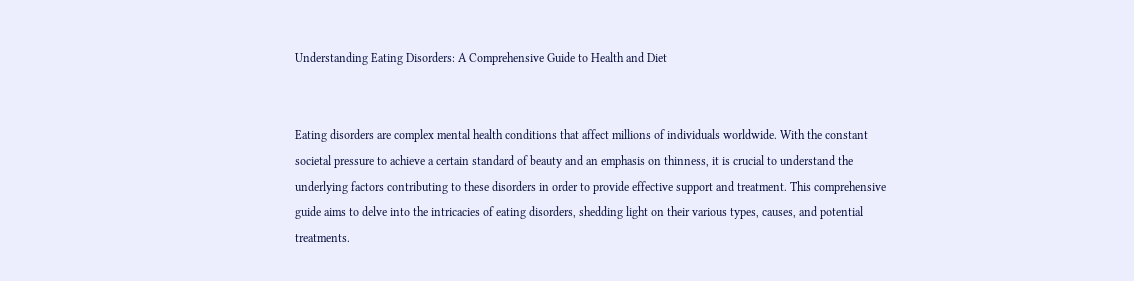Understanding Eating Disorders: A Comprehensive Guide to Health and Diet


Eating disorders are complex mental health conditions that affect millions of individuals worldwide. With the constant societal pressure to achieve a certain standard of beauty and an emphasis on thinness, it is crucial to understand the underlying factors contributing to these disorders in order to provide effective support and treatment. This comprehensive guide aims to delve into the intricacies of eating disorders, shedding light on their various types, causes, and potential treatments.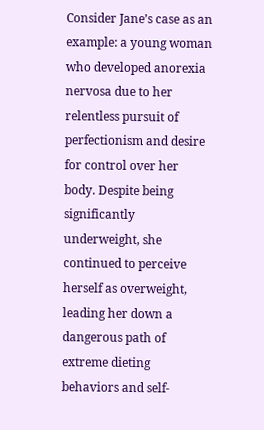Consider Jane’s case as an example: a young woman who developed anorexia nervosa due to her relentless pursuit of perfectionism and desire for control over her body. Despite being significantly underweight, she continued to perceive herself as overweight, leading her down a dangerous path of extreme dieting behaviors and self-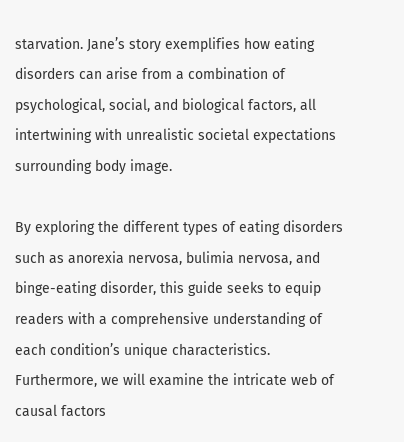starvation. Jane’s story exemplifies how eating disorders can arise from a combination of psychological, social, and biological factors, all intertwining with unrealistic societal expectations surrounding body image.

By exploring the different types of eating disorders such as anorexia nervosa, bulimia nervosa, and binge-eating disorder, this guide seeks to equip readers with a comprehensive understanding of each condition’s unique characteristics. Furthermore, we will examine the intricate web of causal factors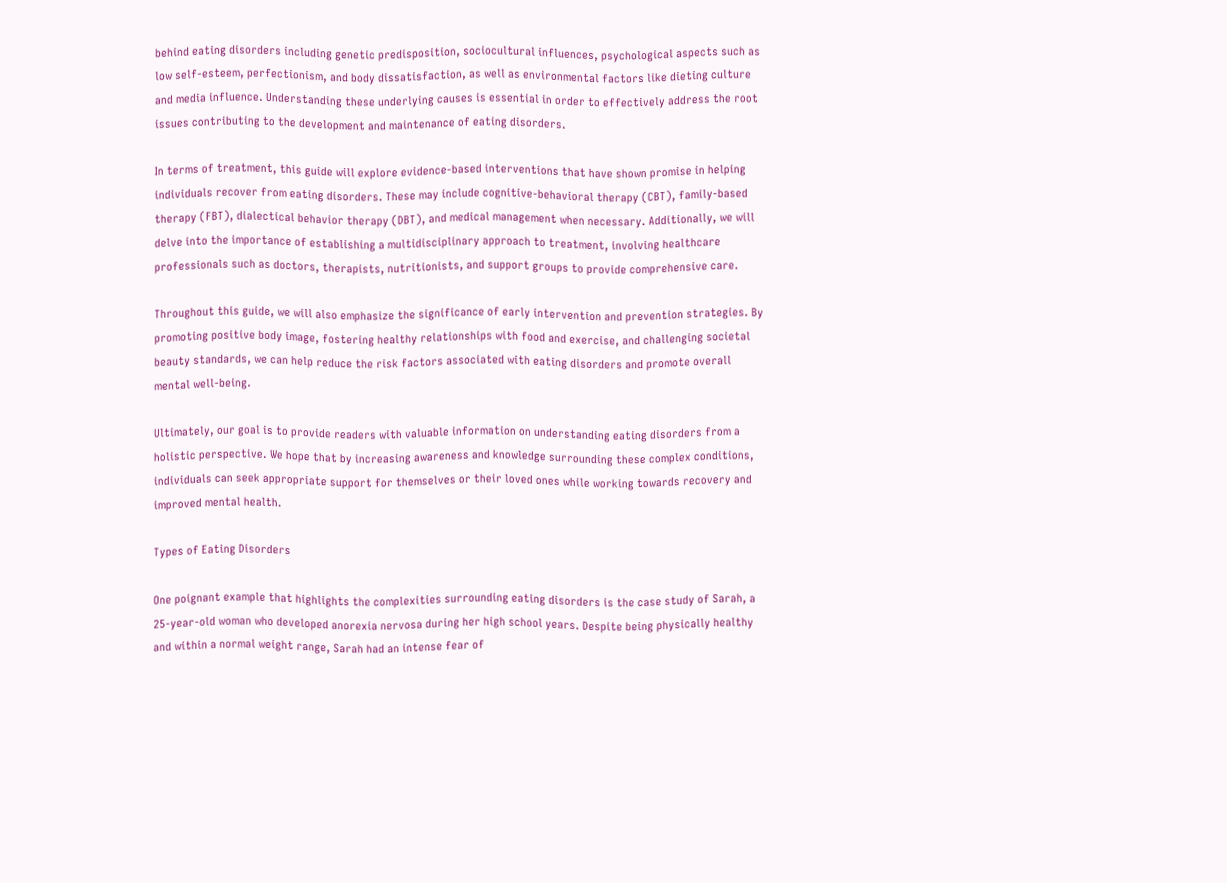behind eating disorders including genetic predisposition, sociocultural influences, psychological aspects such as low self-esteem, perfectionism, and body dissatisfaction, as well as environmental factors like dieting culture and media influence. Understanding these underlying causes is essential in order to effectively address the root issues contributing to the development and maintenance of eating disorders.

In terms of treatment, this guide will explore evidence-based interventions that have shown promise in helping individuals recover from eating disorders. These may include cognitive-behavioral therapy (CBT), family-based therapy (FBT), dialectical behavior therapy (DBT), and medical management when necessary. Additionally, we will delve into the importance of establishing a multidisciplinary approach to treatment, involving healthcare professionals such as doctors, therapists, nutritionists, and support groups to provide comprehensive care.

Throughout this guide, we will also emphasize the significance of early intervention and prevention strategies. By promoting positive body image, fostering healthy relationships with food and exercise, and challenging societal beauty standards, we can help reduce the risk factors associated with eating disorders and promote overall mental well-being.

Ultimately, our goal is to provide readers with valuable information on understanding eating disorders from a holistic perspective. We hope that by increasing awareness and knowledge surrounding these complex conditions, individuals can seek appropriate support for themselves or their loved ones while working towards recovery and improved mental health.

Types of Eating Disorders

One poignant example that highlights the complexities surrounding eating disorders is the case study of Sarah, a 25-year-old woman who developed anorexia nervosa during her high school years. Despite being physically healthy and within a normal weight range, Sarah had an intense fear of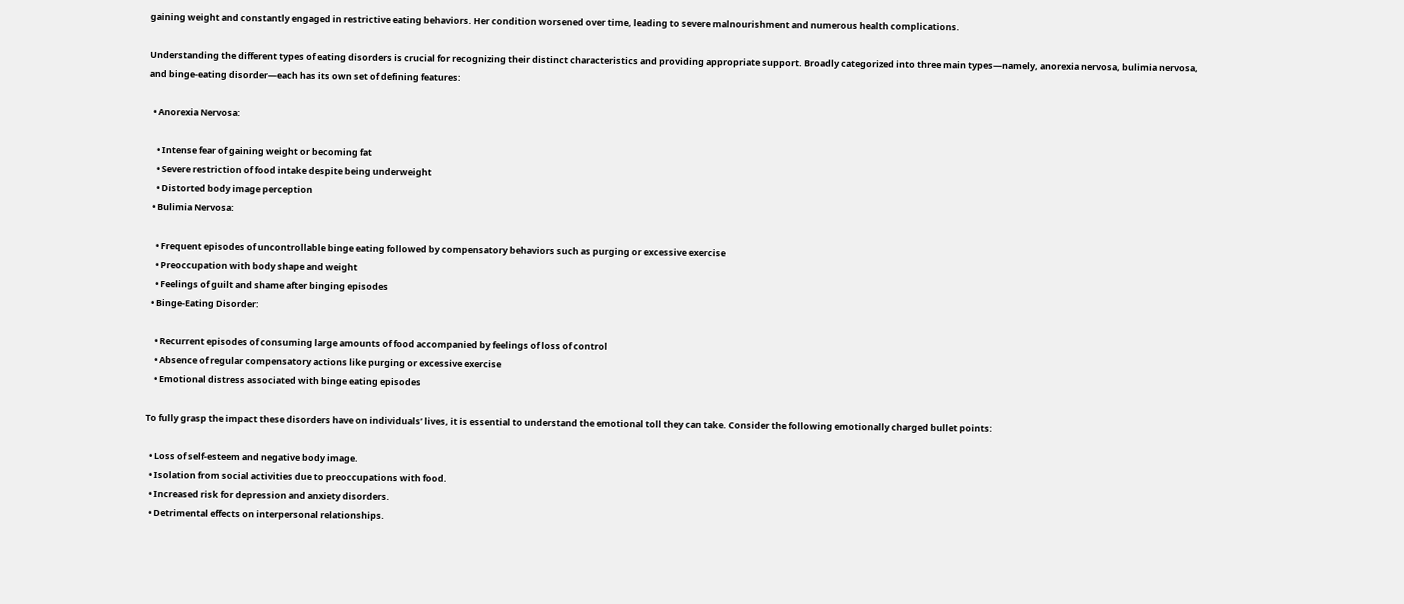gaining weight and constantly engaged in restrictive eating behaviors. Her condition worsened over time, leading to severe malnourishment and numerous health complications.

Understanding the different types of eating disorders is crucial for recognizing their distinct characteristics and providing appropriate support. Broadly categorized into three main types—namely, anorexia nervosa, bulimia nervosa, and binge-eating disorder—each has its own set of defining features:

  • Anorexia Nervosa:

    • Intense fear of gaining weight or becoming fat
    • Severe restriction of food intake despite being underweight
    • Distorted body image perception
  • Bulimia Nervosa:

    • Frequent episodes of uncontrollable binge eating followed by compensatory behaviors such as purging or excessive exercise
    • Preoccupation with body shape and weight
    • Feelings of guilt and shame after binging episodes
  • Binge-Eating Disorder:

    • Recurrent episodes of consuming large amounts of food accompanied by feelings of loss of control
    • Absence of regular compensatory actions like purging or excessive exercise
    • Emotional distress associated with binge eating episodes

To fully grasp the impact these disorders have on individuals’ lives, it is essential to understand the emotional toll they can take. Consider the following emotionally charged bullet points:

  • Loss of self-esteem and negative body image.
  • Isolation from social activities due to preoccupations with food.
  • Increased risk for depression and anxiety disorders.
  • Detrimental effects on interpersonal relationships.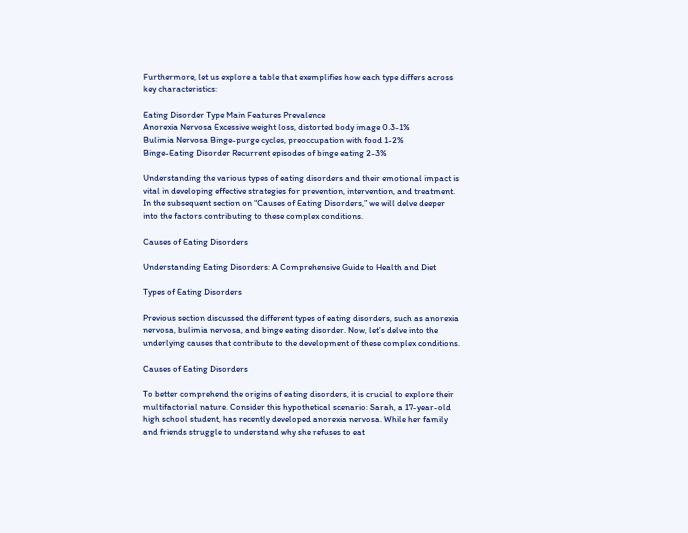Furthermore, let us explore a table that exemplifies how each type differs across key characteristics:

Eating Disorder Type Main Features Prevalence
Anorexia Nervosa Excessive weight loss, distorted body image 0.3-1%
Bulimia Nervosa Binge-purge cycles, preoccupation with food 1-2%
Binge-Eating Disorder Recurrent episodes of binge eating 2-3%

Understanding the various types of eating disorders and their emotional impact is vital in developing effective strategies for prevention, intervention, and treatment. In the subsequent section on “Causes of Eating Disorders,” we will delve deeper into the factors contributing to these complex conditions.

Causes of Eating Disorders

Understanding Eating Disorders: A Comprehensive Guide to Health and Diet

Types of Eating Disorders

Previous section discussed the different types of eating disorders, such as anorexia nervosa, bulimia nervosa, and binge eating disorder. Now, let’s delve into the underlying causes that contribute to the development of these complex conditions.

Causes of Eating Disorders

To better comprehend the origins of eating disorders, it is crucial to explore their multifactorial nature. Consider this hypothetical scenario: Sarah, a 17-year-old high school student, has recently developed anorexia nervosa. While her family and friends struggle to understand why she refuses to eat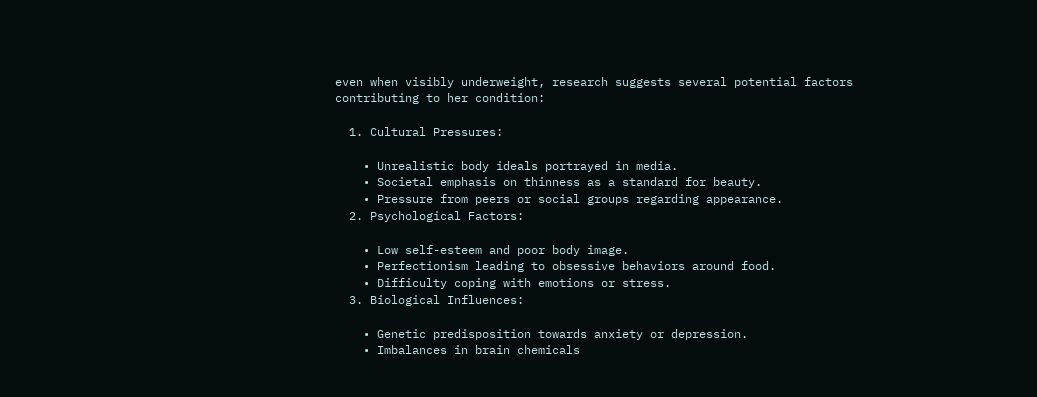even when visibly underweight, research suggests several potential factors contributing to her condition:

  1. Cultural Pressures:

    • Unrealistic body ideals portrayed in media.
    • Societal emphasis on thinness as a standard for beauty.
    • Pressure from peers or social groups regarding appearance.
  2. Psychological Factors:

    • Low self-esteem and poor body image.
    • Perfectionism leading to obsessive behaviors around food.
    • Difficulty coping with emotions or stress.
  3. Biological Influences:

    • Genetic predisposition towards anxiety or depression.
    • Imbalances in brain chemicals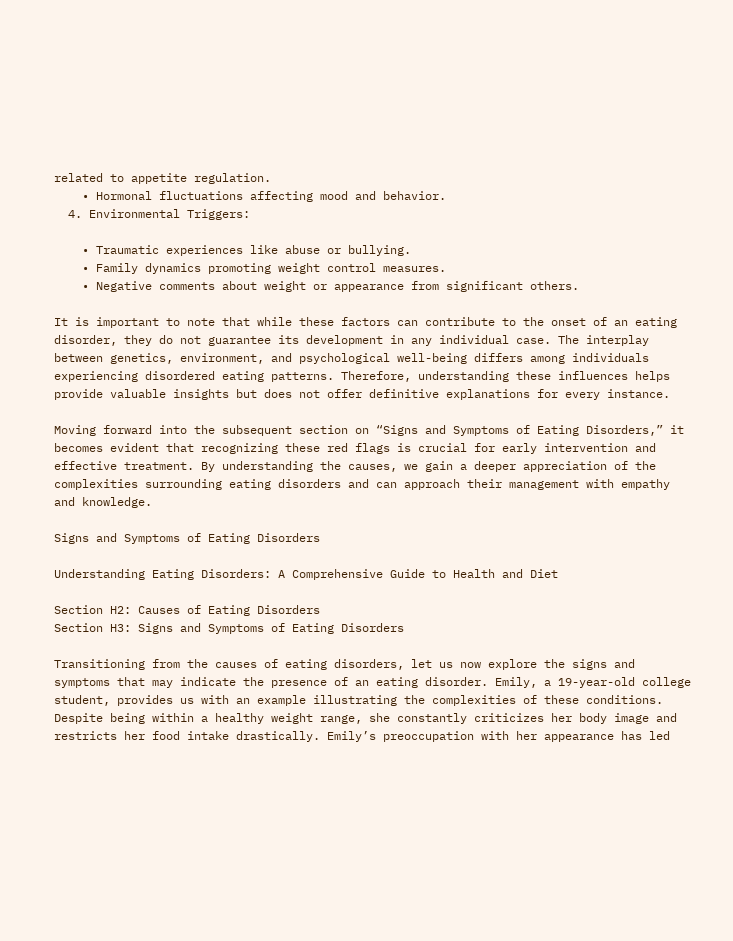related to appetite regulation.
    • Hormonal fluctuations affecting mood and behavior.
  4. Environmental Triggers:

    • Traumatic experiences like abuse or bullying.
    • Family dynamics promoting weight control measures.
    • Negative comments about weight or appearance from significant others.

It is important to note that while these factors can contribute to the onset of an eating disorder, they do not guarantee its development in any individual case. The interplay between genetics, environment, and psychological well-being differs among individuals experiencing disordered eating patterns. Therefore, understanding these influences helps provide valuable insights but does not offer definitive explanations for every instance.

Moving forward into the subsequent section on “Signs and Symptoms of Eating Disorders,” it becomes evident that recognizing these red flags is crucial for early intervention and effective treatment. By understanding the causes, we gain a deeper appreciation of the complexities surrounding eating disorders and can approach their management with empathy and knowledge.

Signs and Symptoms of Eating Disorders

Understanding Eating Disorders: A Comprehensive Guide to Health and Diet

Section H2: Causes of Eating Disorders
Section H3: Signs and Symptoms of Eating Disorders

Transitioning from the causes of eating disorders, let us now explore the signs and symptoms that may indicate the presence of an eating disorder. Emily, a 19-year-old college student, provides us with an example illustrating the complexities of these conditions. Despite being within a healthy weight range, she constantly criticizes her body image and restricts her food intake drastically. Emily’s preoccupation with her appearance has led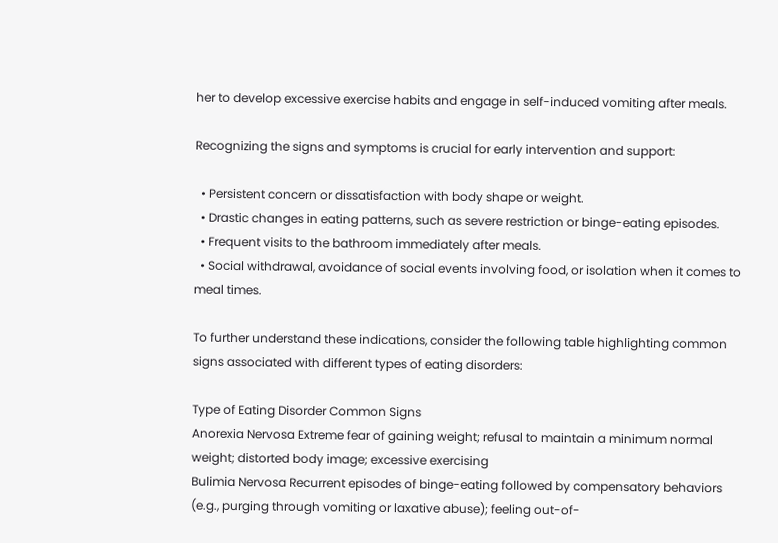her to develop excessive exercise habits and engage in self-induced vomiting after meals.

Recognizing the signs and symptoms is crucial for early intervention and support:

  • Persistent concern or dissatisfaction with body shape or weight.
  • Drastic changes in eating patterns, such as severe restriction or binge-eating episodes.
  • Frequent visits to the bathroom immediately after meals.
  • Social withdrawal, avoidance of social events involving food, or isolation when it comes to meal times.

To further understand these indications, consider the following table highlighting common signs associated with different types of eating disorders:

Type of Eating Disorder Common Signs
Anorexia Nervosa Extreme fear of gaining weight; refusal to maintain a minimum normal weight; distorted body image; excessive exercising
Bulimia Nervosa Recurrent episodes of binge-eating followed by compensatory behaviors (e.g., purging through vomiting or laxative abuse); feeling out-of-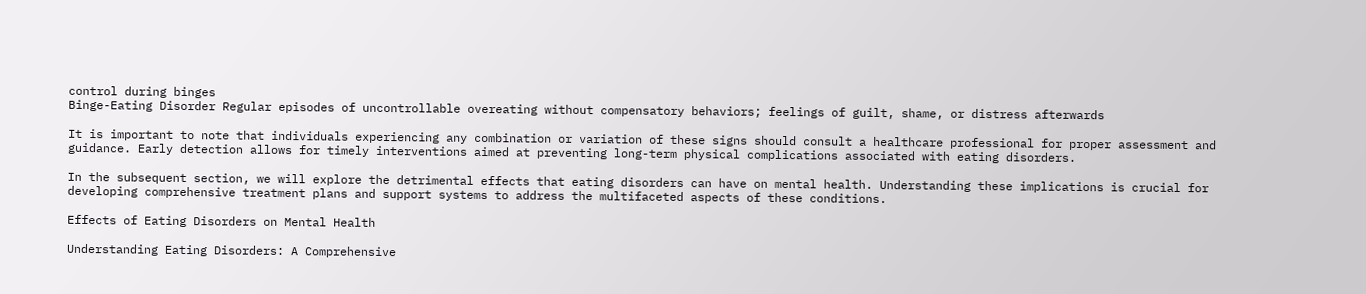control during binges
Binge-Eating Disorder Regular episodes of uncontrollable overeating without compensatory behaviors; feelings of guilt, shame, or distress afterwards

It is important to note that individuals experiencing any combination or variation of these signs should consult a healthcare professional for proper assessment and guidance. Early detection allows for timely interventions aimed at preventing long-term physical complications associated with eating disorders.

In the subsequent section, we will explore the detrimental effects that eating disorders can have on mental health. Understanding these implications is crucial for developing comprehensive treatment plans and support systems to address the multifaceted aspects of these conditions.

Effects of Eating Disorders on Mental Health

Understanding Eating Disorders: A Comprehensive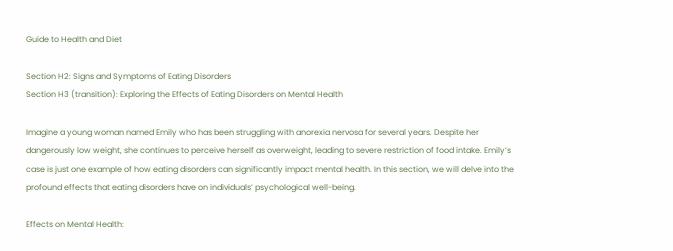Guide to Health and Diet

Section H2: Signs and Symptoms of Eating Disorders
Section H3 (transition): Exploring the Effects of Eating Disorders on Mental Health

Imagine a young woman named Emily who has been struggling with anorexia nervosa for several years. Despite her dangerously low weight, she continues to perceive herself as overweight, leading to severe restriction of food intake. Emily’s case is just one example of how eating disorders can significantly impact mental health. In this section, we will delve into the profound effects that eating disorders have on individuals’ psychological well-being.

Effects on Mental Health: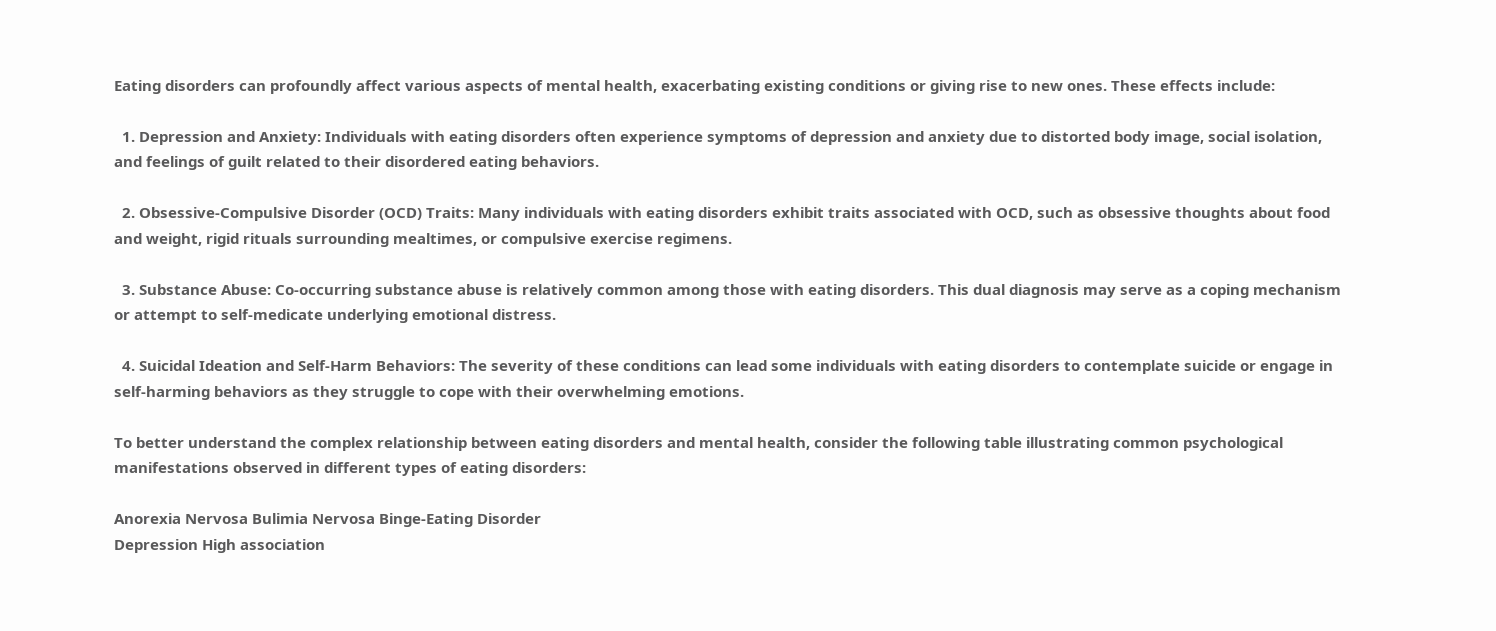Eating disorders can profoundly affect various aspects of mental health, exacerbating existing conditions or giving rise to new ones. These effects include:

  1. Depression and Anxiety: Individuals with eating disorders often experience symptoms of depression and anxiety due to distorted body image, social isolation, and feelings of guilt related to their disordered eating behaviors.

  2. Obsessive-Compulsive Disorder (OCD) Traits: Many individuals with eating disorders exhibit traits associated with OCD, such as obsessive thoughts about food and weight, rigid rituals surrounding mealtimes, or compulsive exercise regimens.

  3. Substance Abuse: Co-occurring substance abuse is relatively common among those with eating disorders. This dual diagnosis may serve as a coping mechanism or attempt to self-medicate underlying emotional distress.

  4. Suicidal Ideation and Self-Harm Behaviors: The severity of these conditions can lead some individuals with eating disorders to contemplate suicide or engage in self-harming behaviors as they struggle to cope with their overwhelming emotions.

To better understand the complex relationship between eating disorders and mental health, consider the following table illustrating common psychological manifestations observed in different types of eating disorders:

Anorexia Nervosa Bulimia Nervosa Binge-Eating Disorder
Depression High association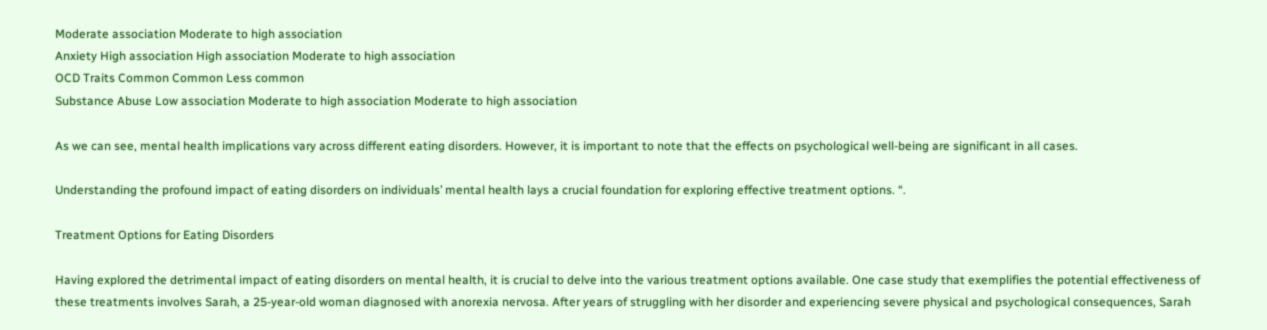Moderate association Moderate to high association
Anxiety High association High association Moderate to high association
OCD Traits Common Common Less common
Substance Abuse Low association Moderate to high association Moderate to high association

As we can see, mental health implications vary across different eating disorders. However, it is important to note that the effects on psychological well-being are significant in all cases.

Understanding the profound impact of eating disorders on individuals’ mental health lays a crucial foundation for exploring effective treatment options. “.

Treatment Options for Eating Disorders

Having explored the detrimental impact of eating disorders on mental health, it is crucial to delve into the various treatment options available. One case study that exemplifies the potential effectiveness of these treatments involves Sarah, a 25-year-old woman diagnosed with anorexia nervosa. After years of struggling with her disorder and experiencing severe physical and psychological consequences, Sarah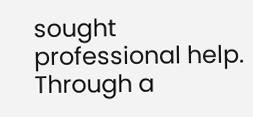sought professional help. Through a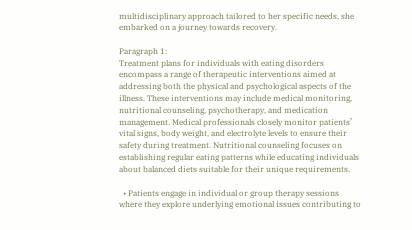multidisciplinary approach tailored to her specific needs, she embarked on a journey towards recovery.

Paragraph 1:
Treatment plans for individuals with eating disorders encompass a range of therapeutic interventions aimed at addressing both the physical and psychological aspects of the illness. These interventions may include medical monitoring, nutritional counseling, psychotherapy, and medication management. Medical professionals closely monitor patients’ vital signs, body weight, and electrolyte levels to ensure their safety during treatment. Nutritional counseling focuses on establishing regular eating patterns while educating individuals about balanced diets suitable for their unique requirements.

  • Patients engage in individual or group therapy sessions where they explore underlying emotional issues contributing to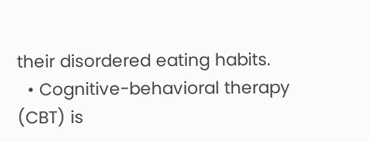their disordered eating habits.
  • Cognitive-behavioral therapy (CBT) is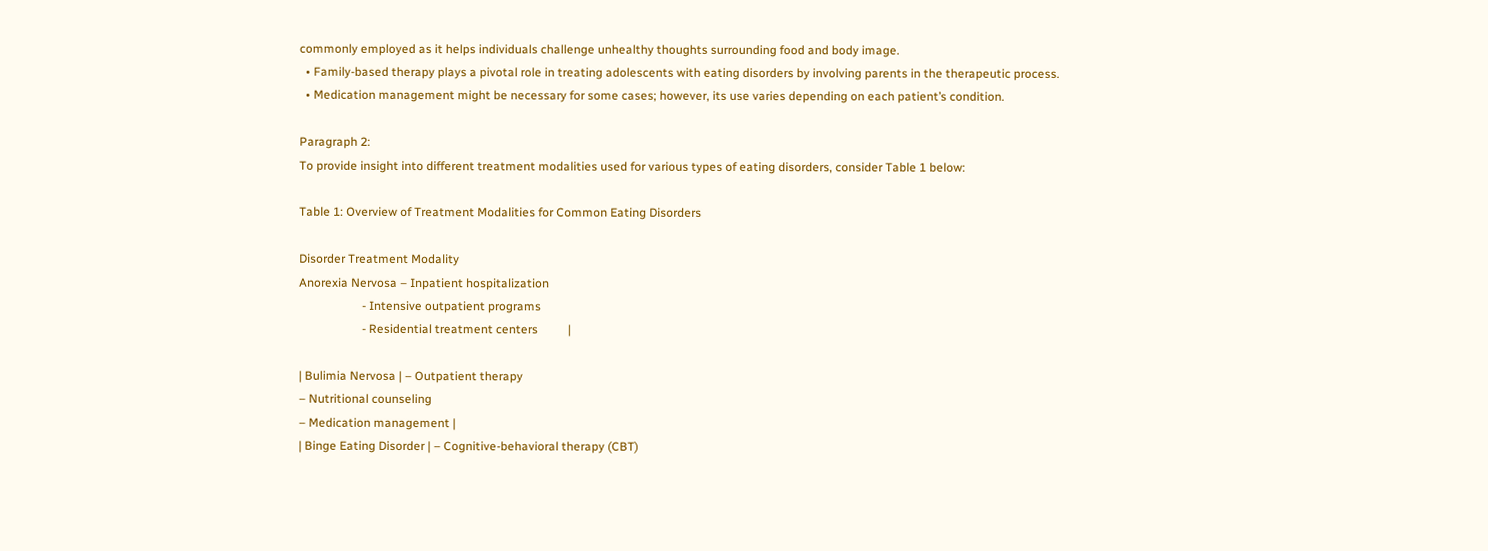commonly employed as it helps individuals challenge unhealthy thoughts surrounding food and body image.
  • Family-based therapy plays a pivotal role in treating adolescents with eating disorders by involving parents in the therapeutic process.
  • Medication management might be necessary for some cases; however, its use varies depending on each patient’s condition.

Paragraph 2:
To provide insight into different treatment modalities used for various types of eating disorders, consider Table 1 below:

Table 1: Overview of Treatment Modalities for Common Eating Disorders

Disorder Treatment Modality
Anorexia Nervosa – Inpatient hospitalization
                     - Intensive outpatient programs
                     - Residential treatment centers          |

| Bulimia Nervosa | – Outpatient therapy
– Nutritional counseling
– Medication management |
| Binge Eating Disorder | – Cognitive-behavioral therapy (CBT)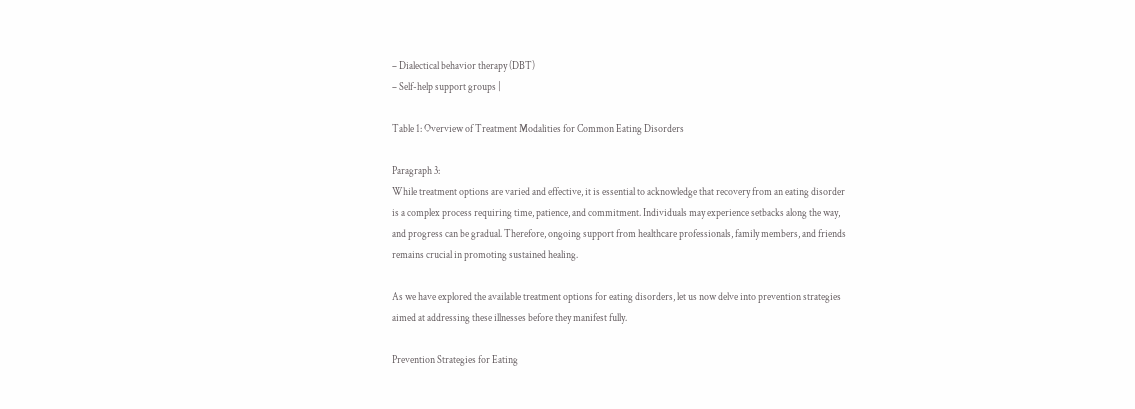– Dialectical behavior therapy (DBT)
– Self-help support groups |

Table 1: Overview of Treatment Modalities for Common Eating Disorders

Paragraph 3:
While treatment options are varied and effective, it is essential to acknowledge that recovery from an eating disorder is a complex process requiring time, patience, and commitment. Individuals may experience setbacks along the way, and progress can be gradual. Therefore, ongoing support from healthcare professionals, family members, and friends remains crucial in promoting sustained healing.

As we have explored the available treatment options for eating disorders, let us now delve into prevention strategies aimed at addressing these illnesses before they manifest fully.

Prevention Strategies for Eating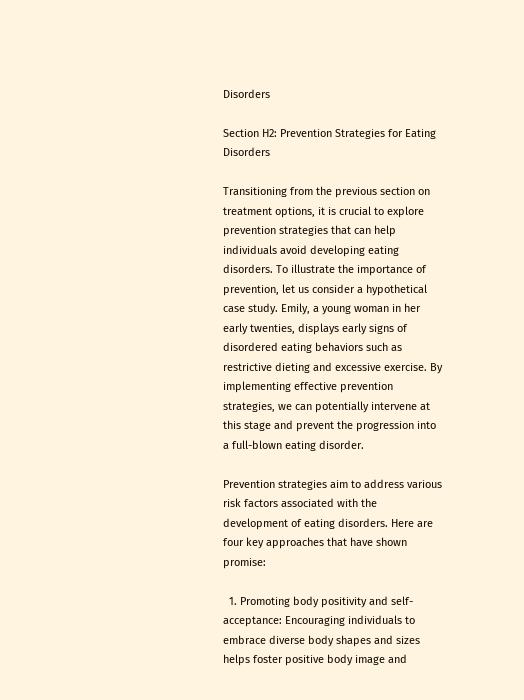Disorders

Section H2: Prevention Strategies for Eating Disorders

Transitioning from the previous section on treatment options, it is crucial to explore prevention strategies that can help individuals avoid developing eating disorders. To illustrate the importance of prevention, let us consider a hypothetical case study. Emily, a young woman in her early twenties, displays early signs of disordered eating behaviors such as restrictive dieting and excessive exercise. By implementing effective prevention strategies, we can potentially intervene at this stage and prevent the progression into a full-blown eating disorder.

Prevention strategies aim to address various risk factors associated with the development of eating disorders. Here are four key approaches that have shown promise:

  1. Promoting body positivity and self-acceptance: Encouraging individuals to embrace diverse body shapes and sizes helps foster positive body image and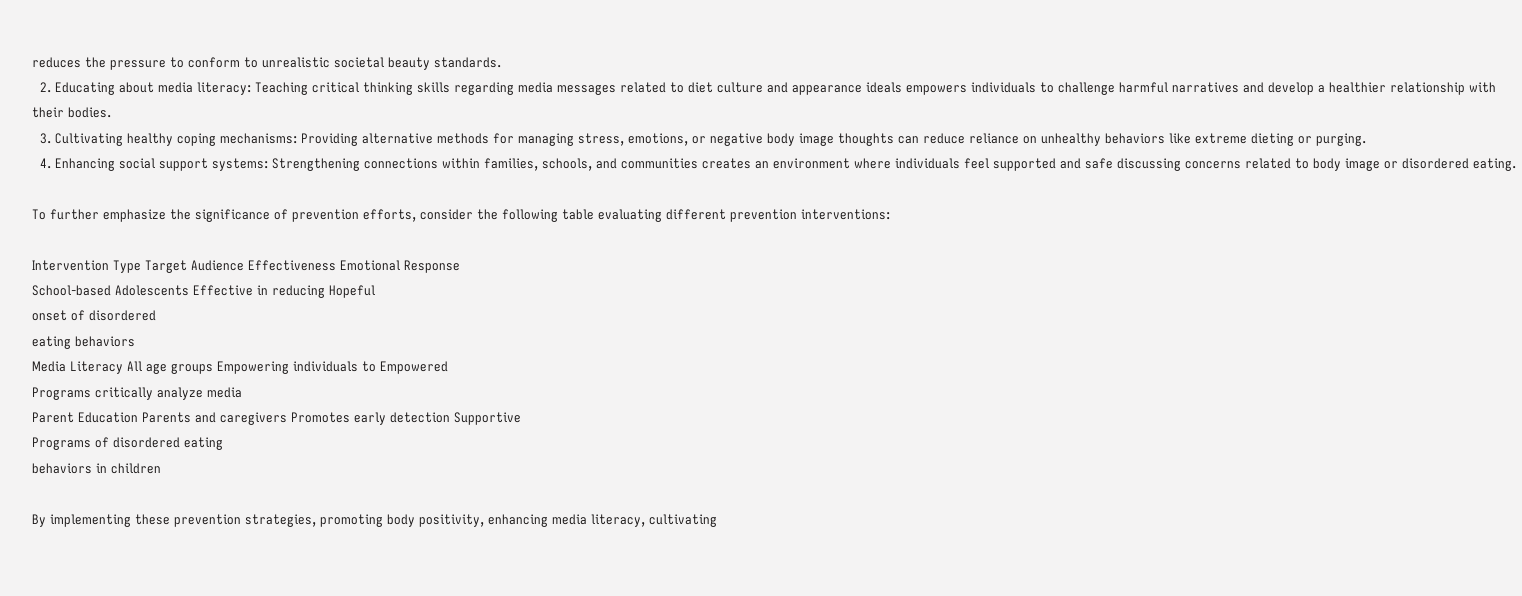reduces the pressure to conform to unrealistic societal beauty standards.
  2. Educating about media literacy: Teaching critical thinking skills regarding media messages related to diet culture and appearance ideals empowers individuals to challenge harmful narratives and develop a healthier relationship with their bodies.
  3. Cultivating healthy coping mechanisms: Providing alternative methods for managing stress, emotions, or negative body image thoughts can reduce reliance on unhealthy behaviors like extreme dieting or purging.
  4. Enhancing social support systems: Strengthening connections within families, schools, and communities creates an environment where individuals feel supported and safe discussing concerns related to body image or disordered eating.

To further emphasize the significance of prevention efforts, consider the following table evaluating different prevention interventions:

Intervention Type Target Audience Effectiveness Emotional Response
School-based Adolescents Effective in reducing Hopeful
onset of disordered
eating behaviors
Media Literacy All age groups Empowering individuals to Empowered
Programs critically analyze media
Parent Education Parents and caregivers Promotes early detection Supportive
Programs of disordered eating
behaviors in children

By implementing these prevention strategies, promoting body positivity, enhancing media literacy, cultivating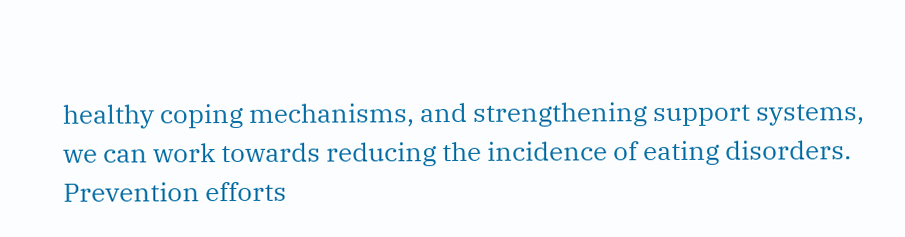healthy coping mechanisms, and strengthening support systems, we can work towards reducing the incidence of eating disorders. Prevention efforts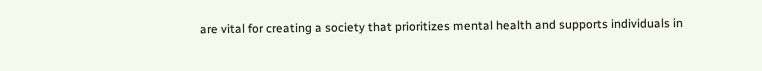are vital for creating a society that prioritizes mental health and supports individuals in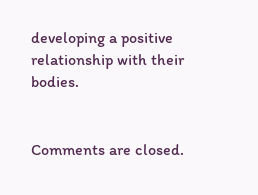developing a positive relationship with their bodies.


Comments are closed.